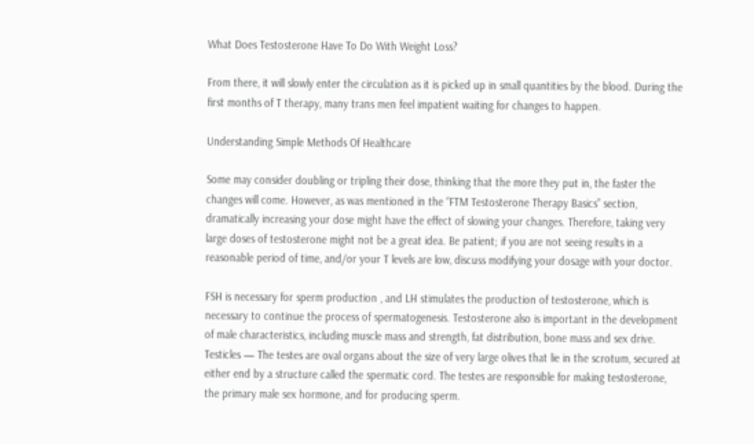What Does Testosterone Have To Do With Weight Loss?

From there, it will slowly enter the circulation as it is picked up in small quantities by the blood. During the first months of T therapy, many trans men feel impatient waiting for changes to happen.

Understanding Simple Methods Of Healthcare

Some may consider doubling or tripling their dose, thinking that the more they put in, the faster the changes will come. However, as was mentioned in the “FTM Testosterone Therapy Basics” section, dramatically increasing your dose might have the effect of slowing your changes. Therefore, taking very large doses of testosterone might not be a great idea. Be patient; if you are not seeing results in a reasonable period of time, and/or your T levels are low, discuss modifying your dosage with your doctor.

FSH is necessary for sperm production , and LH stimulates the production of testosterone, which is necessary to continue the process of spermatogenesis. Testosterone also is important in the development of male characteristics, including muscle mass and strength, fat distribution, bone mass and sex drive. Testicles — The testes are oval organs about the size of very large olives that lie in the scrotum, secured at either end by a structure called the spermatic cord. The testes are responsible for making testosterone, the primary male sex hormone, and for producing sperm.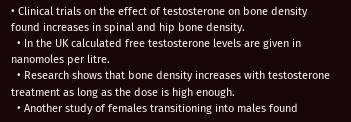• Clinical trials on the effect of testosterone on bone density found increases in spinal and hip bone density.
  • In the UK calculated free testosterone levels are given in nanomoles per litre.
  • Research shows that bone density increases with testosterone treatment as long as the dose is high enough.
  • Another study of females transitioning into males found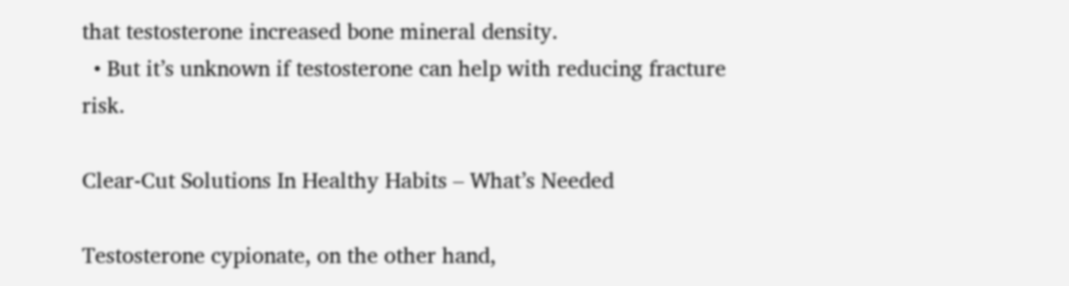that testosterone increased bone mineral density.
  • But it’s unknown if testosterone can help with reducing fracture risk.

Clear-Cut Solutions In Healthy Habits – What’s Needed

Testosterone cypionate, on the other hand,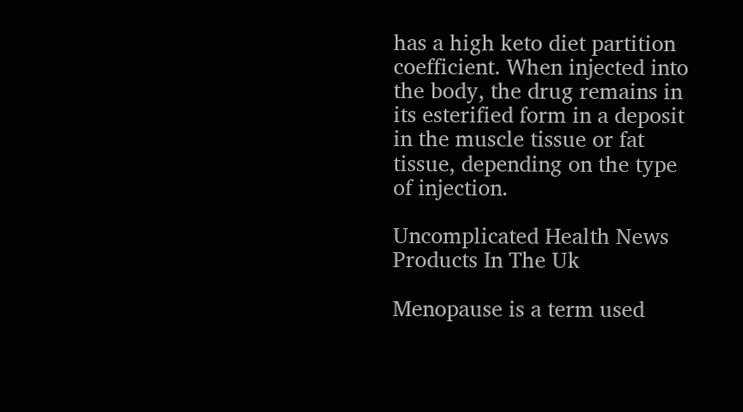has a high keto diet partition coefficient. When injected into the body, the drug remains in its esterified form in a deposit in the muscle tissue or fat tissue, depending on the type of injection.

Uncomplicated Health News Products In The Uk

Menopause is a term used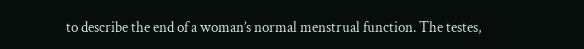to describe the end of a woman’s normal menstrual function. The testes,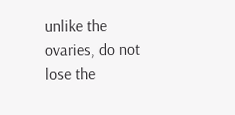unlike the ovaries, do not lose the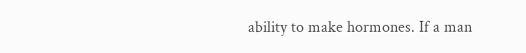ability to make hormones. If a man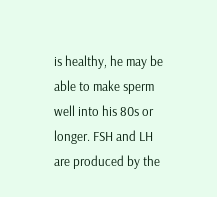is healthy, he may be able to make sperm well into his 80s or longer. FSH and LH are produced by the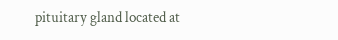pituitary gland located at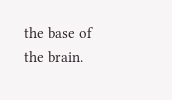the base of the brain.